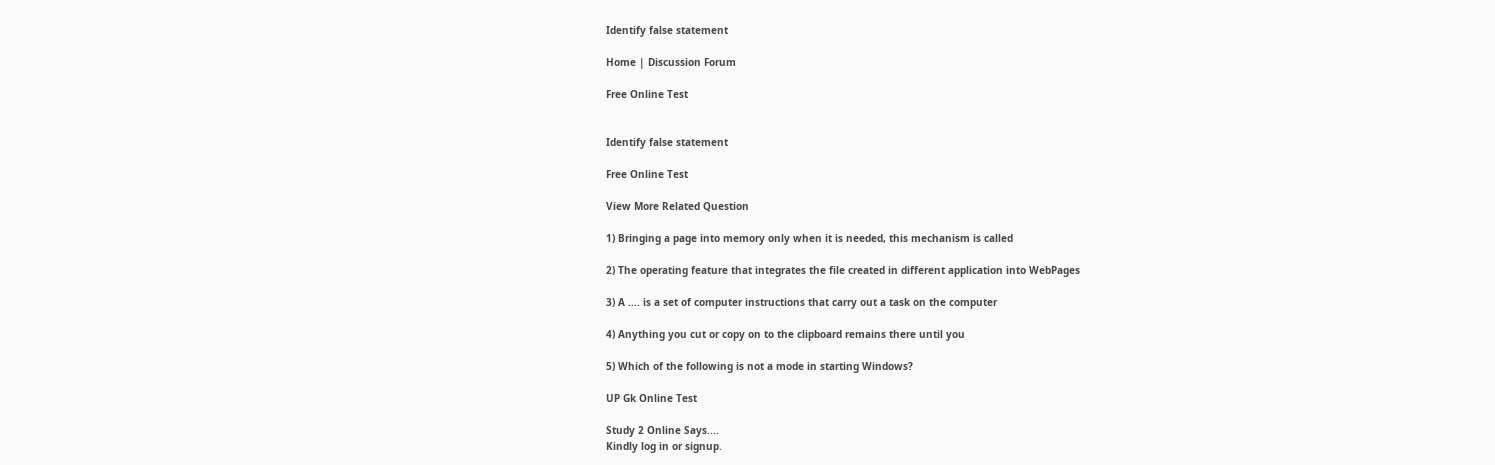Identify false statement

Home | Discussion Forum

Free Online Test


Identify false statement

Free Online Test

View More Related Question

1) Bringing a page into memory only when it is needed, this mechanism is called

2) The operating feature that integrates the file created in different application into WebPages

3) A .... is a set of computer instructions that carry out a task on the computer

4) Anything you cut or copy on to the clipboard remains there until you

5) Which of the following is not a mode in starting Windows?

UP Gk Online Test

Study 2 Online Says....
Kindly log in or signup.